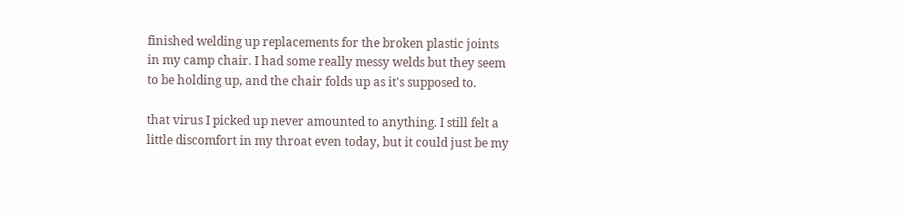finished welding up replacements for the broken plastic joints in my camp chair. I had some really messy welds but they seem to be holding up, and the chair folds up as it's supposed to.

that virus I picked up never amounted to anything. I still felt a little discomfort in my throat even today, but it could just be my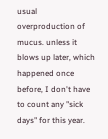usual overproduction of mucus. unless it blows up later, which happened once before, I don't have to count any "sick days" for this year.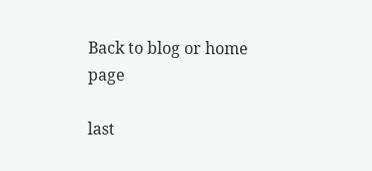Back to blog or home page

last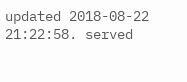updated 2018-08-22 21:22:58. served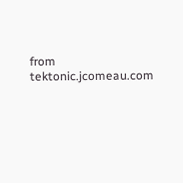from tektonic.jcomeau.com